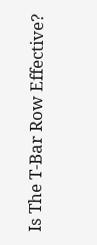Is The T-Bar Row Effective?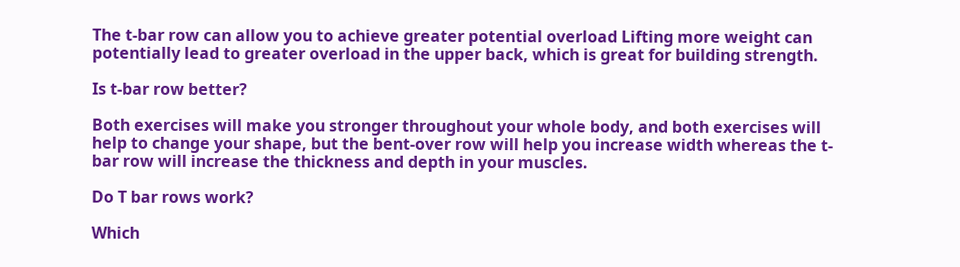The t-bar row can allow you to achieve greater potential overload Lifting more weight can potentially lead to greater overload in the upper back, which is great for building strength.

Is t-bar row better?

Both exercises will make you stronger throughout your whole body, and both exercises will help to change your shape, but the bent-over row will help you increase width whereas the t-bar row will increase the thickness and depth in your muscles.

Do T bar rows work?

Which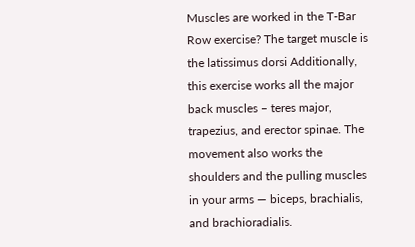Muscles are worked in the T-Bar Row exercise? The target muscle is the latissimus dorsi Additionally, this exercise works all the major back muscles – teres major, trapezius, and erector spinae. The movement also works the shoulders and the pulling muscles in your arms — biceps, brachialis, and brachioradialis.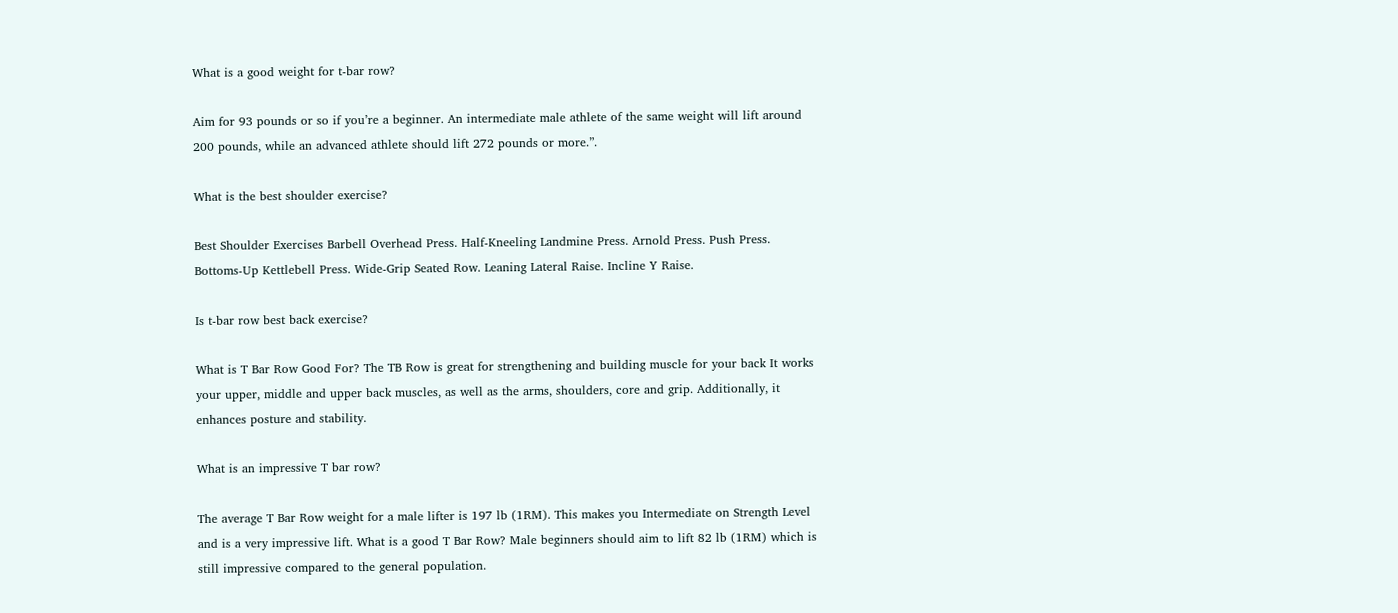What is a good weight for t-bar row?

Aim for 93 pounds or so if you’re a beginner. An intermediate male athlete of the same weight will lift around 200 pounds, while an advanced athlete should lift 272 pounds or more.”.

What is the best shoulder exercise?

Best Shoulder Exercises Barbell Overhead Press. Half-Kneeling Landmine Press. Arnold Press. Push Press. Bottoms-Up Kettlebell Press. Wide-Grip Seated Row. Leaning Lateral Raise. Incline Y Raise.

Is t-bar row best back exercise?

What is T Bar Row Good For? The TB Row is great for strengthening and building muscle for your back It works your upper, middle and upper back muscles, as well as the arms, shoulders, core and grip. Additionally, it enhances posture and stability.

What is an impressive T bar row?

The average T Bar Row weight for a male lifter is 197 lb (1RM). This makes you Intermediate on Strength Level and is a very impressive lift. What is a good T Bar Row? Male beginners should aim to lift 82 lb (1RM) which is still impressive compared to the general population.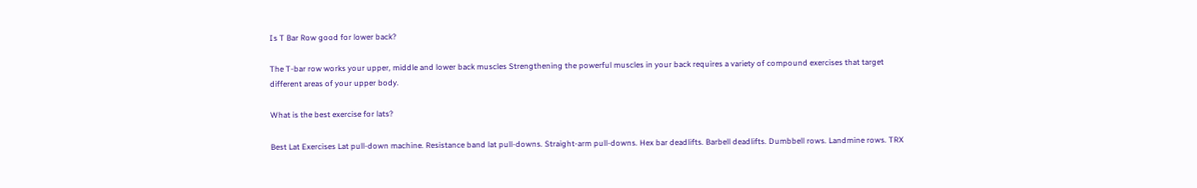Is T Bar Row good for lower back?

The T-bar row works your upper, middle and lower back muscles Strengthening the powerful muscles in your back requires a variety of compound exercises that target different areas of your upper body.

What is the best exercise for lats?

Best Lat Exercises Lat pull-down machine. Resistance band lat pull-downs. Straight-arm pull-downs. Hex bar deadlifts. Barbell deadlifts. Dumbbell rows. Landmine rows. TRX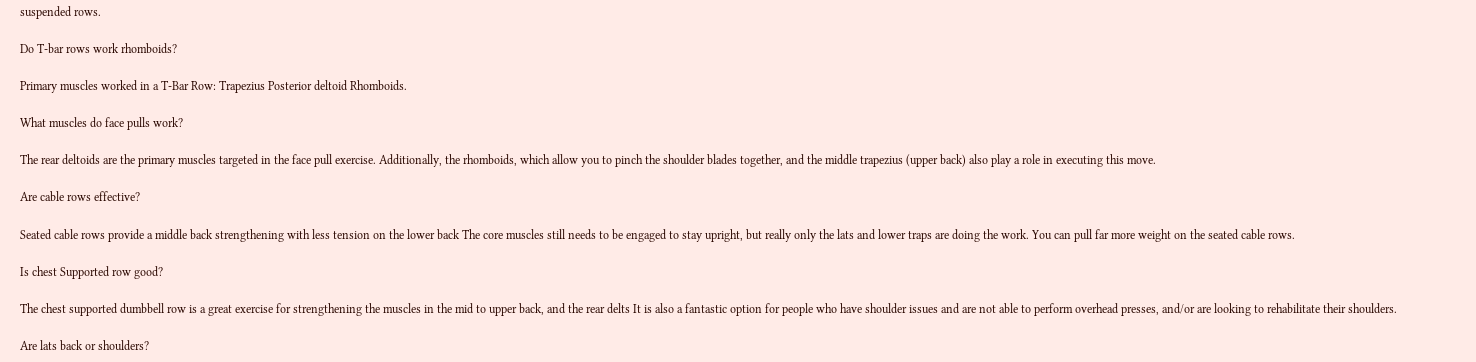suspended rows.

Do T-bar rows work rhomboids?

Primary muscles worked in a T-Bar Row: Trapezius Posterior deltoid Rhomboids.

What muscles do face pulls work?

The rear deltoids are the primary muscles targeted in the face pull exercise. Additionally, the rhomboids, which allow you to pinch the shoulder blades together, and the middle trapezius (upper back) also play a role in executing this move.

Are cable rows effective?

Seated cable rows provide a middle back strengthening with less tension on the lower back The core muscles still needs to be engaged to stay upright, but really only the lats and lower traps are doing the work. You can pull far more weight on the seated cable rows.

Is chest Supported row good?

The chest supported dumbbell row is a great exercise for strengthening the muscles in the mid to upper back, and the rear delts It is also a fantastic option for people who have shoulder issues and are not able to perform overhead presses, and/or are looking to rehabilitate their shoulders.

Are lats back or shoulders?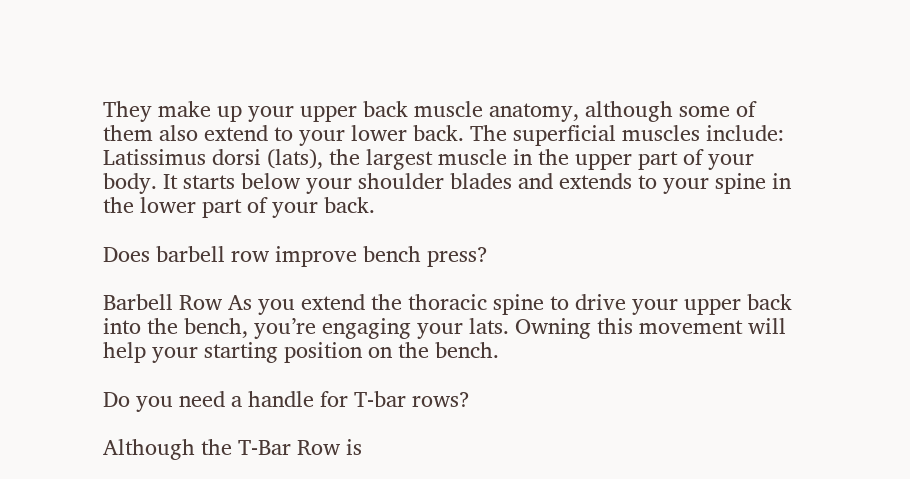They make up your upper back muscle anatomy, although some of them also extend to your lower back. The superficial muscles include: Latissimus dorsi (lats), the largest muscle in the upper part of your body. It starts below your shoulder blades and extends to your spine in the lower part of your back.

Does barbell row improve bench press?

Barbell Row As you extend the thoracic spine to drive your upper back into the bench, you’re engaging your lats. Owning this movement will help your starting position on the bench.

Do you need a handle for T-bar rows?

Although the T-Bar Row is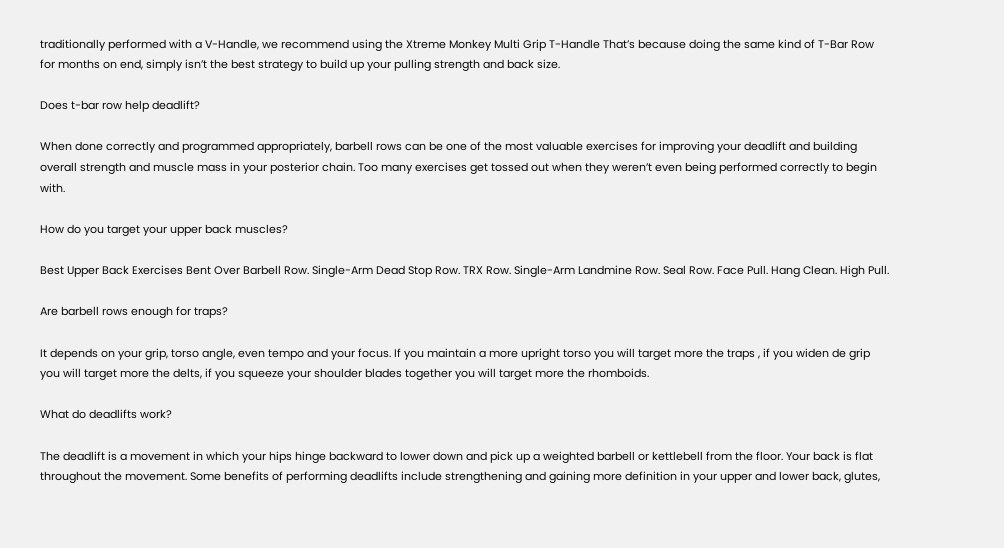traditionally performed with a V-Handle, we recommend using the Xtreme Monkey Multi Grip T-Handle That’s because doing the same kind of T-Bar Row for months on end, simply isn’t the best strategy to build up your pulling strength and back size.

Does t-bar row help deadlift?

When done correctly and programmed appropriately, barbell rows can be one of the most valuable exercises for improving your deadlift and building overall strength and muscle mass in your posterior chain. Too many exercises get tossed out when they weren’t even being performed correctly to begin with.

How do you target your upper back muscles?

Best Upper Back Exercises Bent Over Barbell Row. Single-Arm Dead Stop Row. TRX Row. Single-Arm Landmine Row. Seal Row. Face Pull. Hang Clean. High Pull.

Are barbell rows enough for traps?

It depends on your grip, torso angle, even tempo and your focus. If you maintain a more upright torso you will target more the traps , if you widen de grip you will target more the delts, if you squeeze your shoulder blades together you will target more the rhomboids.

What do deadlifts work?

The deadlift is a movement in which your hips hinge backward to lower down and pick up a weighted barbell or kettlebell from the floor. Your back is flat throughout the movement. Some benefits of performing deadlifts include strengthening and gaining more definition in your upper and lower back, glutes,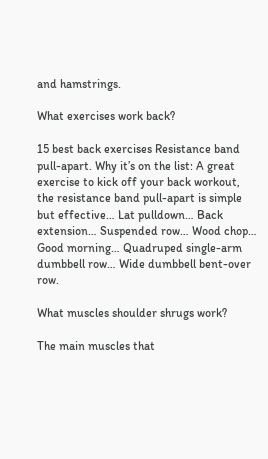and hamstrings.

What exercises work back?

15 best back exercises Resistance band pull-apart. Why it’s on the list: A great exercise to kick off your back workout, the resistance band pull-apart is simple but effective… Lat pulldown… Back extension… Suspended row… Wood chop… Good morning… Quadruped single-arm dumbbell row… Wide dumbbell bent-over row.

What muscles shoulder shrugs work?

The main muscles that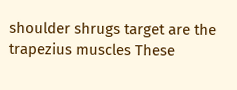shoulder shrugs target are the trapezius muscles These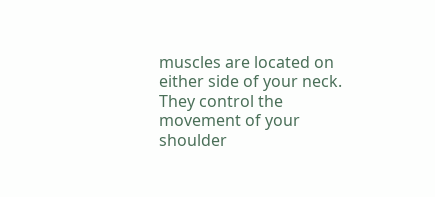muscles are located on either side of your neck. They control the movement of your shoulder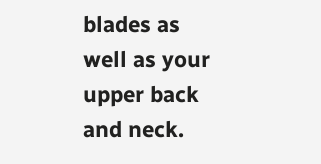blades as well as your upper back and neck.